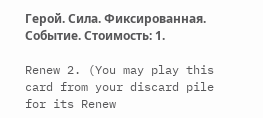Герой. Сила. Фиксированная.
Событие. Стоимость: 1.

Renew 2. (You may play this card from your discard pile for its Renew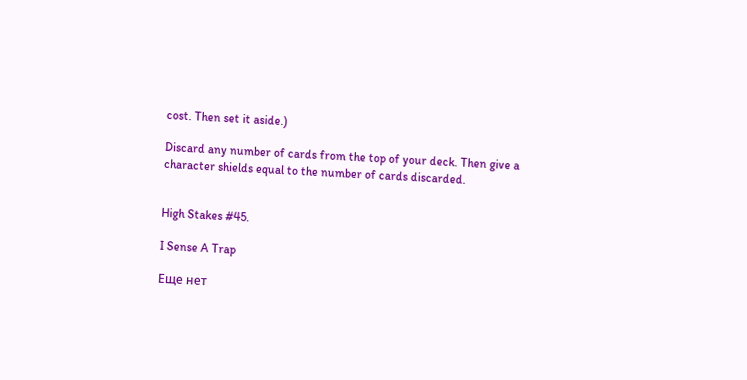cost. Then set it aside.)

Discard any number of cards from the top of your deck. Then give a character shields equal to the number of cards discarded.


High Stakes #45.

I Sense A Trap

Еще нет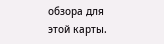обзора для этой карты.